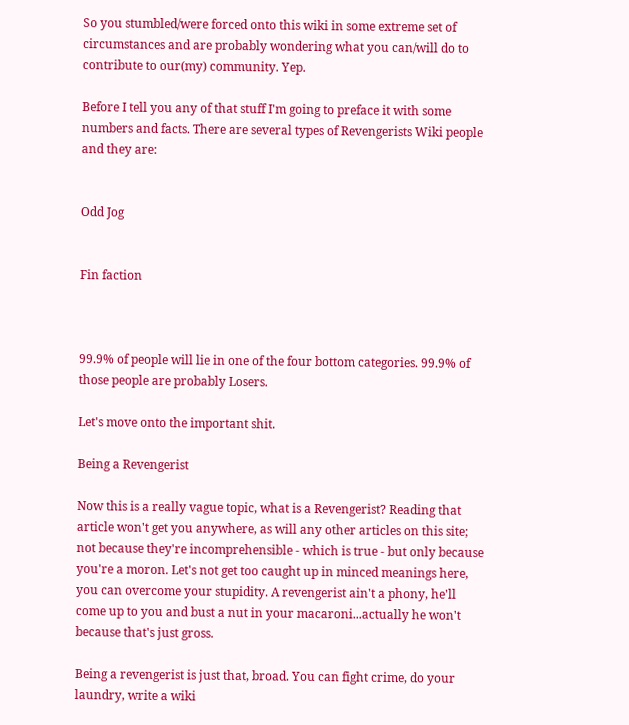So you stumbled/were forced onto this wiki in some extreme set of circumstances and are probably wondering what you can/will do to contribute to our(my) community. Yep.

Before I tell you any of that stuff I'm going to preface it with some numbers and facts. There are several types of Revengerists Wiki people and they are:


Odd Jog


Fin faction



99.9% of people will lie in one of the four bottom categories. 99.9% of those people are probably Losers.

Let's move onto the important shit.

Being a Revengerist

Now this is a really vague topic, what is a Revengerist? Reading that article won't get you anywhere, as will any other articles on this site; not because they're incomprehensible - which is true - but only because you're a moron. Let's not get too caught up in minced meanings here, you can overcome your stupidity. A revengerist ain't a phony, he'll come up to you and bust a nut in your macaroni...actually he won't because that's just gross.

Being a revengerist is just that, broad. You can fight crime, do your laundry, write a wiki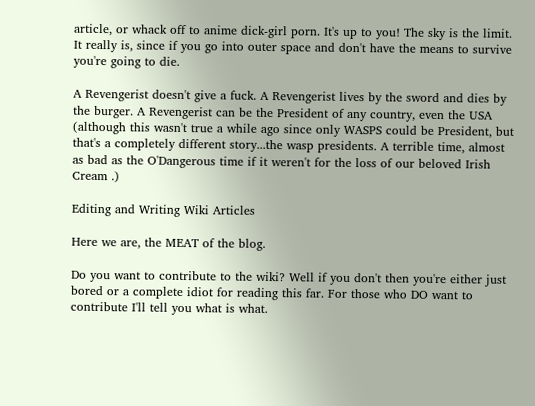article, or whack off to anime dick-girl porn. It's up to you! The sky is the limit. It really is, since if you go into outer space and don't have the means to survive you're going to die.

A Revengerist doesn't give a fuck. A Revengerist lives by the sword and dies by the burger. A Revengerist can be the President of any country, even the USA (although this wasn't true a while ago since only WASPS could be President, but that's a completely different story...the wasp presidents. A terrible time, almost as bad as the O'Dangerous time if it weren't for the loss of our beloved Irish Cream .)

Editing and Writing Wiki Articles

Here we are, the MEAT of the blog.

Do you want to contribute to the wiki? Well if you don't then you're either just bored or a complete idiot for reading this far. For those who DO want to contribute I'll tell you what is what.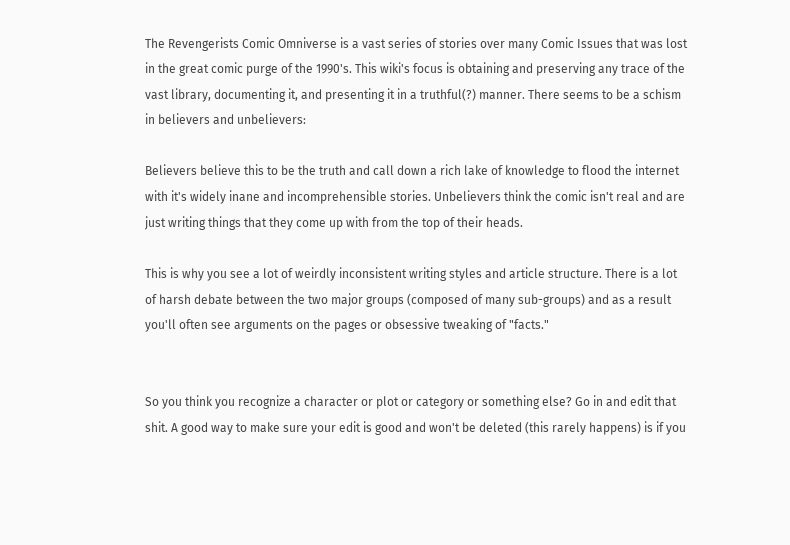The Revengerists Comic Omniverse is a vast series of stories over many Comic Issues that was lost in the great comic purge of the 1990's. This wiki's focus is obtaining and preserving any trace of the vast library, documenting it, and presenting it in a truthful(?) manner. There seems to be a schism in believers and unbelievers:

Believers believe this to be the truth and call down a rich lake of knowledge to flood the internet with it's widely inane and incomprehensible stories. Unbelievers think the comic isn't real and are just writing things that they come up with from the top of their heads.

This is why you see a lot of weirdly inconsistent writing styles and article structure. There is a lot of harsh debate between the two major groups (composed of many sub-groups) and as a result you'll often see arguments on the pages or obsessive tweaking of "facts."


So you think you recognize a character or plot or category or something else? Go in and edit that shit. A good way to make sure your edit is good and won't be deleted (this rarely happens) is if you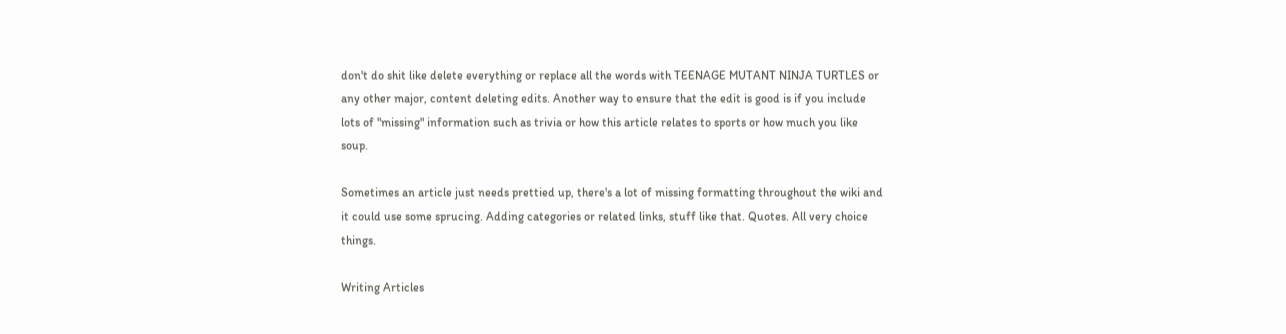don't do shit like delete everything or replace all the words with TEENAGE MUTANT NINJA TURTLES or any other major, content deleting edits. Another way to ensure that the edit is good is if you include lots of "missing" information such as trivia or how this article relates to sports or how much you like soup.

Sometimes an article just needs prettied up, there's a lot of missing formatting throughout the wiki and it could use some sprucing. Adding categories or related links, stuff like that. Quotes. All very choice things.

Writing Articles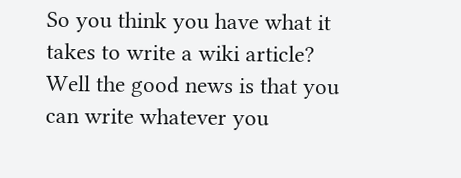So you think you have what it takes to write a wiki article? Well the good news is that you can write whatever you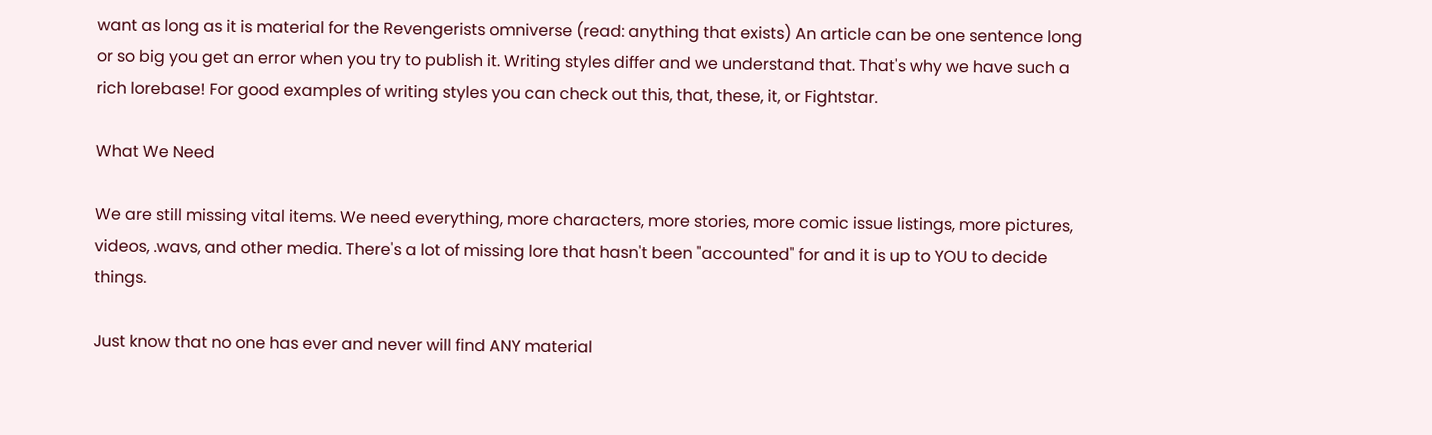want as long as it is material for the Revengerists omniverse (read: anything that exists) An article can be one sentence long or so big you get an error when you try to publish it. Writing styles differ and we understand that. That's why we have such a rich lorebase! For good examples of writing styles you can check out this, that, these, it, or Fightstar.

What We Need

We are still missing vital items. We need everything, more characters, more stories, more comic issue listings, more pictures, videos, .wavs, and other media. There's a lot of missing lore that hasn't been "accounted" for and it is up to YOU to decide things.

Just know that no one has ever and never will find ANY material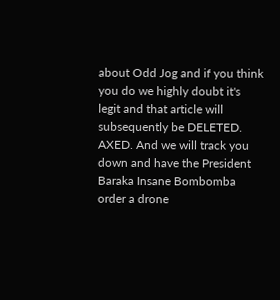about Odd Jog and if you think you do we highly doubt it's legit and that article will subsequently be DELETED. AXED. And we will track you down and have the President Baraka Insane Bombomba order a drone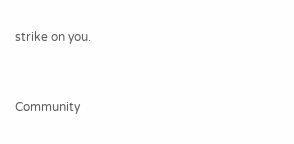strike on you.


Community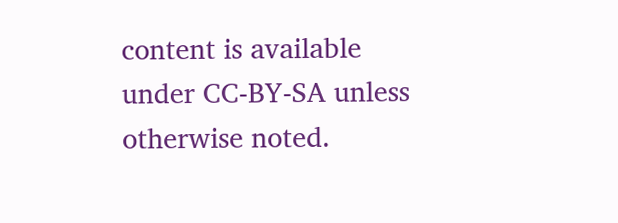content is available under CC-BY-SA unless otherwise noted.